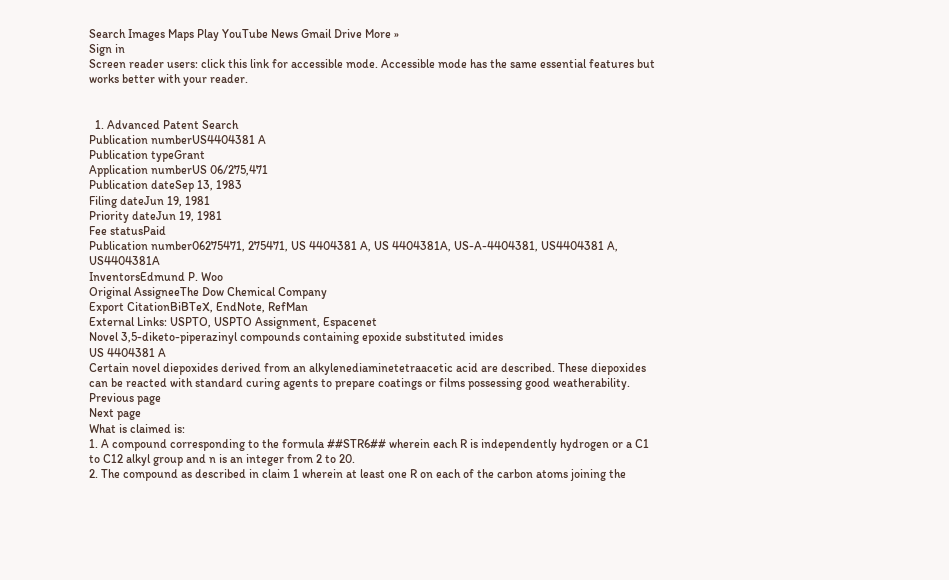Search Images Maps Play YouTube News Gmail Drive More »
Sign in
Screen reader users: click this link for accessible mode. Accessible mode has the same essential features but works better with your reader.


  1. Advanced Patent Search
Publication numberUS4404381 A
Publication typeGrant
Application numberUS 06/275,471
Publication dateSep 13, 1983
Filing dateJun 19, 1981
Priority dateJun 19, 1981
Fee statusPaid
Publication number06275471, 275471, US 4404381 A, US 4404381A, US-A-4404381, US4404381 A, US4404381A
InventorsEdmund P. Woo
Original AssigneeThe Dow Chemical Company
Export CitationBiBTeX, EndNote, RefMan
External Links: USPTO, USPTO Assignment, Espacenet
Novel 3,5-diketo-piperazinyl compounds containing epoxide substituted imides
US 4404381 A
Certain novel diepoxides derived from an alkylenediaminetetraacetic acid are described. These diepoxides can be reacted with standard curing agents to prepare coatings or films possessing good weatherability.
Previous page
Next page
What is claimed is:
1. A compound corresponding to the formula ##STR6## wherein each R is independently hydrogen or a C1 to C12 alkyl group and n is an integer from 2 to 20.
2. The compound as described in claim 1 wherein at least one R on each of the carbon atoms joining the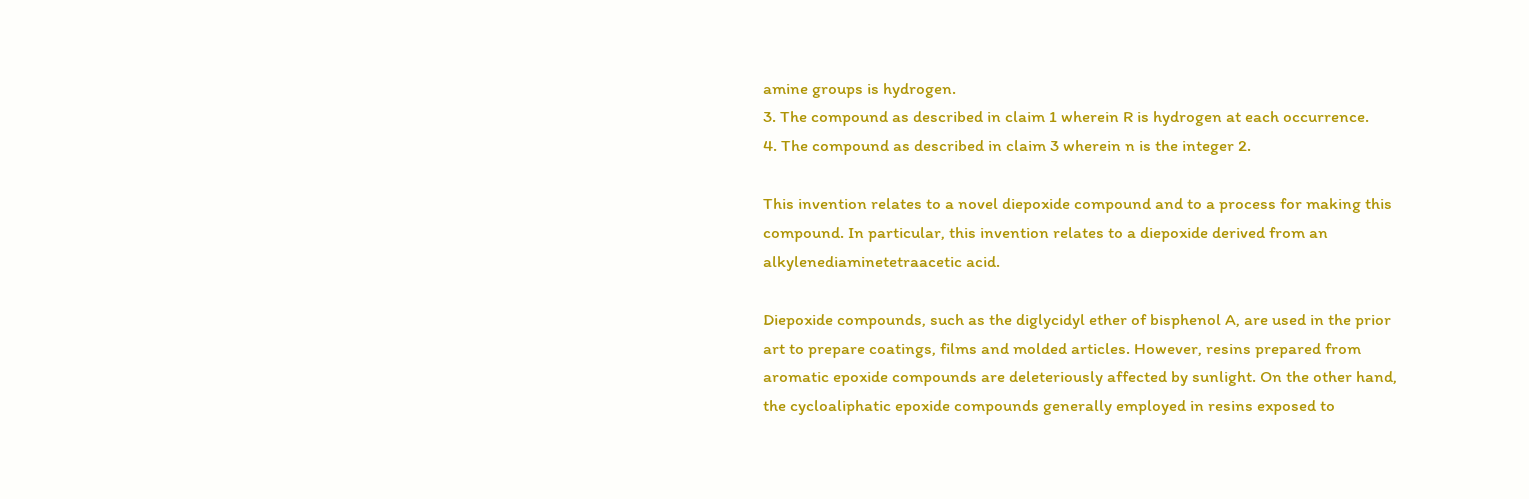amine groups is hydrogen.
3. The compound as described in claim 1 wherein R is hydrogen at each occurrence.
4. The compound as described in claim 3 wherein n is the integer 2.

This invention relates to a novel diepoxide compound and to a process for making this compound. In particular, this invention relates to a diepoxide derived from an alkylenediaminetetraacetic acid.

Diepoxide compounds, such as the diglycidyl ether of bisphenol A, are used in the prior art to prepare coatings, films and molded articles. However, resins prepared from aromatic epoxide compounds are deleteriously affected by sunlight. On the other hand, the cycloaliphatic epoxide compounds generally employed in resins exposed to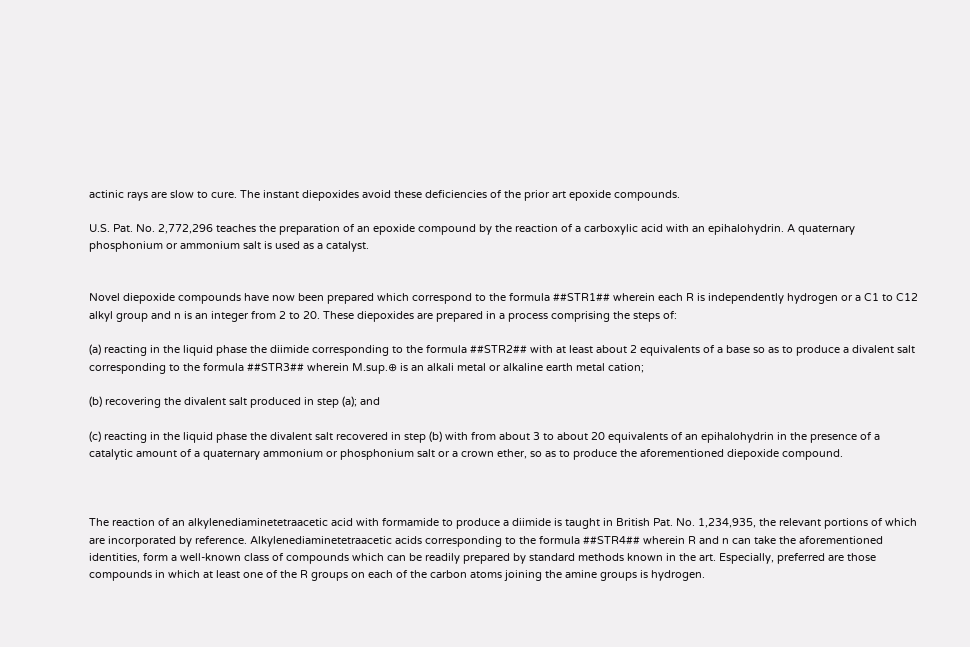actinic rays are slow to cure. The instant diepoxides avoid these deficiencies of the prior art epoxide compounds.

U.S. Pat. No. 2,772,296 teaches the preparation of an epoxide compound by the reaction of a carboxylic acid with an epihalohydrin. A quaternary phosphonium or ammonium salt is used as a catalyst.


Novel diepoxide compounds have now been prepared which correspond to the formula ##STR1## wherein each R is independently hydrogen or a C1 to C12 alkyl group and n is an integer from 2 to 20. These diepoxides are prepared in a process comprising the steps of:

(a) reacting in the liquid phase the diimide corresponding to the formula ##STR2## with at least about 2 equivalents of a base so as to produce a divalent salt corresponding to the formula ##STR3## wherein M.sup.⊕ is an alkali metal or alkaline earth metal cation;

(b) recovering the divalent salt produced in step (a); and

(c) reacting in the liquid phase the divalent salt recovered in step (b) with from about 3 to about 20 equivalents of an epihalohydrin in the presence of a catalytic amount of a quaternary ammonium or phosphonium salt or a crown ether, so as to produce the aforementioned diepoxide compound.



The reaction of an alkylenediaminetetraacetic acid with formamide to produce a diimide is taught in British Pat. No. 1,234,935, the relevant portions of which are incorporated by reference. Alkylenediaminetetraacetic acids corresponding to the formula ##STR4## wherein R and n can take the aforementioned identities, form a well-known class of compounds which can be readily prepared by standard methods known in the art. Especially, preferred are those compounds in which at least one of the R groups on each of the carbon atoms joining the amine groups is hydrogen.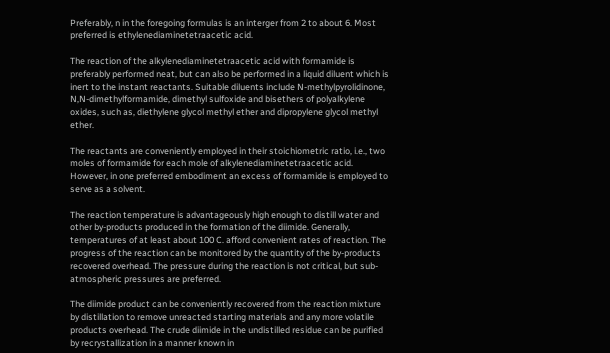Preferably, n in the foregoing formulas is an interger from 2 to about 6. Most preferred is ethylenediaminetetraacetic acid.

The reaction of the alkylenediaminetetraacetic acid with formamide is preferably performed neat, but can also be performed in a liquid diluent which is inert to the instant reactants. Suitable diluents include N-methylpyrolidinone, N,N-dimethylformamide, dimethyl sulfoxide and bisethers of polyalkylene oxides, such as, diethylene glycol methyl ether and dipropylene glycol methyl ether.

The reactants are conveniently employed in their stoichiometric ratio, i.e., two moles of formamide for each mole of alkylenediaminetetraacetic acid. However, in one preferred embodiment an excess of formamide is employed to serve as a solvent.

The reaction temperature is advantageously high enough to distill water and other by-products produced in the formation of the diimide. Generally, temperatures of at least about 100 C. afford convenient rates of reaction. The progress of the reaction can be monitored by the quantity of the by-products recovered overhead. The pressure during the reaction is not critical, but sub-atmospheric pressures are preferred.

The diimide product can be conveniently recovered from the reaction mixture by distillation to remove unreacted starting materials and any more volatile products overhead. The crude diimide in the undistilled residue can be purified by recrystallization in a manner known in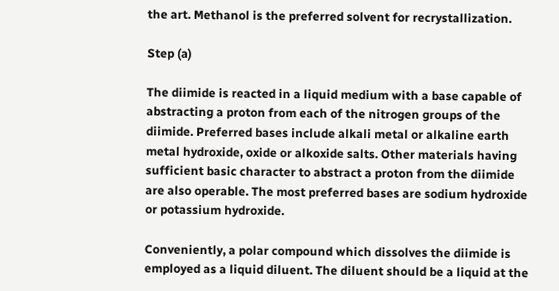the art. Methanol is the preferred solvent for recrystallization.

Step (a)

The diimide is reacted in a liquid medium with a base capable of abstracting a proton from each of the nitrogen groups of the diimide. Preferred bases include alkali metal or alkaline earth metal hydroxide, oxide or alkoxide salts. Other materials having sufficient basic character to abstract a proton from the diimide are also operable. The most preferred bases are sodium hydroxide or potassium hydroxide.

Conveniently, a polar compound which dissolves the diimide is employed as a liquid diluent. The diluent should be a liquid at the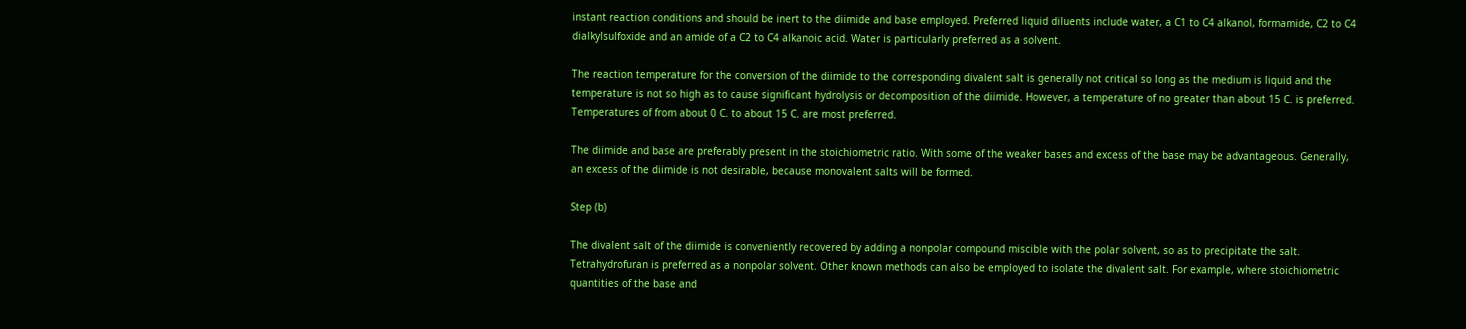instant reaction conditions and should be inert to the diimide and base employed. Preferred liquid diluents include water, a C1 to C4 alkanol, formamide, C2 to C4 dialkylsulfoxide and an amide of a C2 to C4 alkanoic acid. Water is particularly preferred as a solvent.

The reaction temperature for the conversion of the diimide to the corresponding divalent salt is generally not critical so long as the medium is liquid and the temperature is not so high as to cause significant hydrolysis or decomposition of the diimide. However, a temperature of no greater than about 15 C. is preferred. Temperatures of from about 0 C. to about 15 C. are most preferred.

The diimide and base are preferably present in the stoichiometric ratio. With some of the weaker bases and excess of the base may be advantageous. Generally, an excess of the diimide is not desirable, because monovalent salts will be formed.

Step (b)

The divalent salt of the diimide is conveniently recovered by adding a nonpolar compound miscible with the polar solvent, so as to precipitate the salt. Tetrahydrofuran is preferred as a nonpolar solvent. Other known methods can also be employed to isolate the divalent salt. For example, where stoichiometric quantities of the base and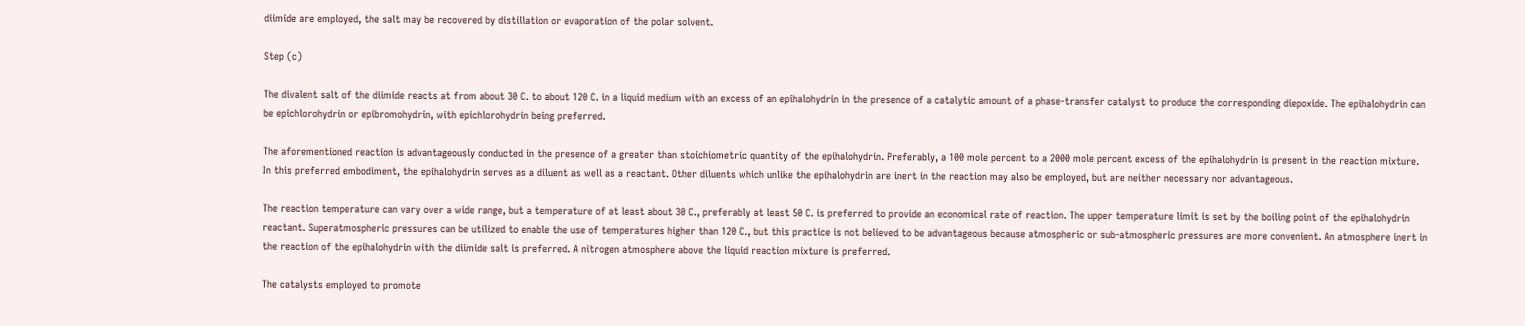diimide are employed, the salt may be recovered by distillation or evaporation of the polar solvent.

Step (c)

The divalent salt of the diimide reacts at from about 30 C. to about 120 C. in a liquid medium with an excess of an epihalohydrin in the presence of a catalytic amount of a phase-transfer catalyst to produce the corresponding diepoxide. The epihalohydrin can be epichlorohydrin or epibromohydrin, with epichlorohydrin being preferred.

The aforementioned reaction is advantageously conducted in the presence of a greater than stoichiometric quantity of the epihalohydrin. Preferably, a 100 mole percent to a 2000 mole percent excess of the epihalohydrin is present in the reaction mixture. In this preferred embodiment, the epihalohydrin serves as a diluent as well as a reactant. Other diluents which unlike the epihalohydrin are inert in the reaction may also be employed, but are neither necessary nor advantageous.

The reaction temperature can vary over a wide range, but a temperature of at least about 30 C., preferably at least 50 C. is preferred to provide an economical rate of reaction. The upper temperature limit is set by the boiling point of the epihalohydrin reactant. Superatmospheric pressures can be utilized to enable the use of temperatures higher than 120 C., but this practice is not believed to be advantageous because atmospheric or sub-atmospheric pressures are more convenient. An atmosphere inert in the reaction of the epihalohydrin with the diimide salt is preferred. A nitrogen atmosphere above the liquid reaction mixture is preferred.

The catalysts employed to promote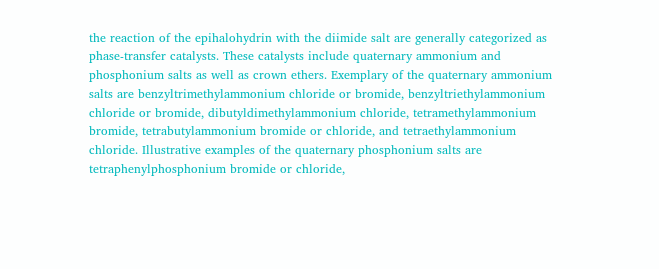the reaction of the epihalohydrin with the diimide salt are generally categorized as phase-transfer catalysts. These catalysts include quaternary ammonium and phosphonium salts as well as crown ethers. Exemplary of the quaternary ammonium salts are benzyltrimethylammonium chloride or bromide, benzyltriethylammonium chloride or bromide, dibutyldimethylammonium chloride, tetramethylammonium bromide, tetrabutylammonium bromide or chloride, and tetraethylammonium chloride. Illustrative examples of the quaternary phosphonium salts are tetraphenylphosphonium bromide or chloride,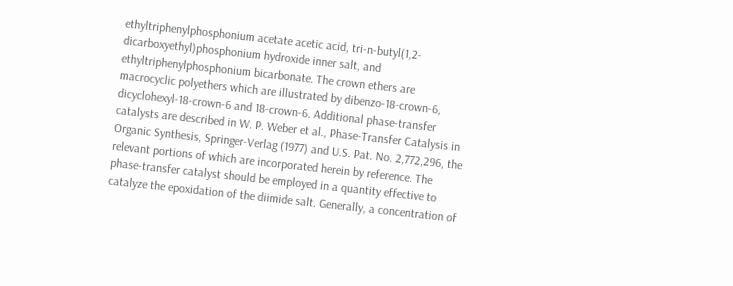ethyltriphenylphosphonium acetate acetic acid, tri-n-butyl(1,2-dicarboxyethyl)phosphonium hydroxide inner salt, and ethyltriphenylphosphonium bicarbonate. The crown ethers are macrocyclic polyethers which are illustrated by dibenzo-18-crown-6, dicyclohexyl-18-crown-6 and 18-crown-6. Additional phase-transfer catalysts are described in W. P. Weber et al., Phase-Transfer Catalysis in Organic Synthesis, Springer-Verlag (1977) and U.S. Pat. No. 2,772,296, the relevant portions of which are incorporated herein by reference. The phase-transfer catalyst should be employed in a quantity effective to catalyze the epoxidation of the diimide salt. Generally, a concentration of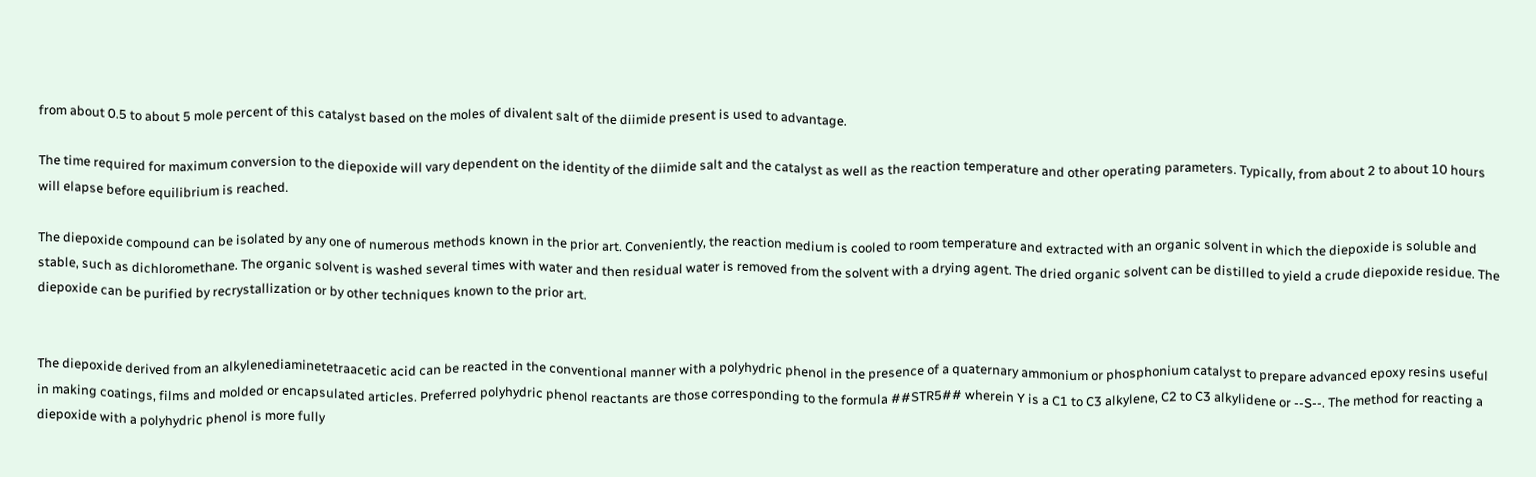from about 0.5 to about 5 mole percent of this catalyst based on the moles of divalent salt of the diimide present is used to advantage.

The time required for maximum conversion to the diepoxide will vary dependent on the identity of the diimide salt and the catalyst as well as the reaction temperature and other operating parameters. Typically, from about 2 to about 10 hours will elapse before equilibrium is reached.

The diepoxide compound can be isolated by any one of numerous methods known in the prior art. Conveniently, the reaction medium is cooled to room temperature and extracted with an organic solvent in which the diepoxide is soluble and stable, such as dichloromethane. The organic solvent is washed several times with water and then residual water is removed from the solvent with a drying agent. The dried organic solvent can be distilled to yield a crude diepoxide residue. The diepoxide can be purified by recrystallization or by other techniques known to the prior art.


The diepoxide derived from an alkylenediaminetetraacetic acid can be reacted in the conventional manner with a polyhydric phenol in the presence of a quaternary ammonium or phosphonium catalyst to prepare advanced epoxy resins useful in making coatings, films and molded or encapsulated articles. Preferred polyhydric phenol reactants are those corresponding to the formula ##STR5## wherein Y is a C1 to C3 alkylene, C2 to C3 alkylidene or --S--. The method for reacting a diepoxide with a polyhydric phenol is more fully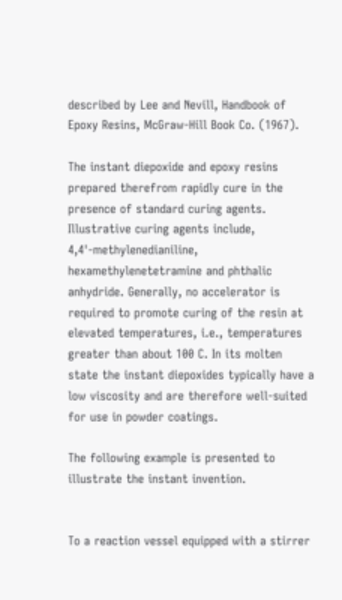described by Lee and Nevill, Handbook of Epoxy Resins, McGraw-Hill Book Co. (1967).

The instant diepoxide and epoxy resins prepared therefrom rapidly cure in the presence of standard curing agents. Illustrative curing agents include, 4,4'-methylenedianiline, hexamethylenetetramine and phthalic anhydride. Generally, no accelerator is required to promote curing of the resin at elevated temperatures, i.e., temperatures greater than about 100 C. In its molten state the instant diepoxides typically have a low viscosity and are therefore well-suited for use in powder coatings.

The following example is presented to illustrate the instant invention.


To a reaction vessel equipped with a stirrer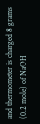and thermometer is charged 8 grams (0.2 mole) of NaOH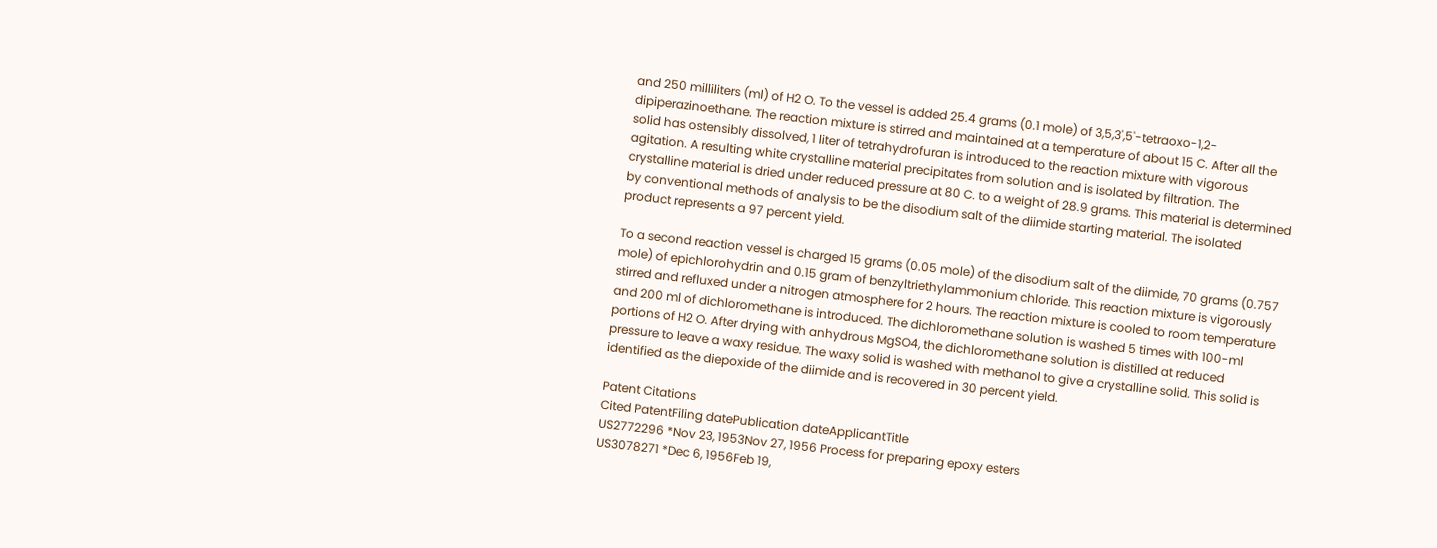and 250 milliliters (ml) of H2 O. To the vessel is added 25.4 grams (0.1 mole) of 3,5,3',5'-tetraoxo-1,2-dipiperazinoethane. The reaction mixture is stirred and maintained at a temperature of about 15 C. After all the solid has ostensibly dissolved, 1 liter of tetrahydrofuran is introduced to the reaction mixture with vigorous agitation. A resulting white crystalline material precipitates from solution and is isolated by filtration. The crystalline material is dried under reduced pressure at 80 C. to a weight of 28.9 grams. This material is determined by conventional methods of analysis to be the disodium salt of the diimide starting material. The isolated product represents a 97 percent yield.

To a second reaction vessel is charged 15 grams (0.05 mole) of the disodium salt of the diimide, 70 grams (0.757 mole) of epichlorohydrin and 0.15 gram of benzyltriethylammonium chloride. This reaction mixture is vigorously stirred and refluxed under a nitrogen atmosphere for 2 hours. The reaction mixture is cooled to room temperature and 200 ml of dichloromethane is introduced. The dichloromethane solution is washed 5 times with 100-ml portions of H2 O. After drying with anhydrous MgSO4, the dichloromethane solution is distilled at reduced pressure to leave a waxy residue. The waxy solid is washed with methanol to give a crystalline solid. This solid is identified as the diepoxide of the diimide and is recovered in 30 percent yield.

Patent Citations
Cited PatentFiling datePublication dateApplicantTitle
US2772296 *Nov 23, 1953Nov 27, 1956 Process for preparing epoxy esters
US3078271 *Dec 6, 1956Feb 19,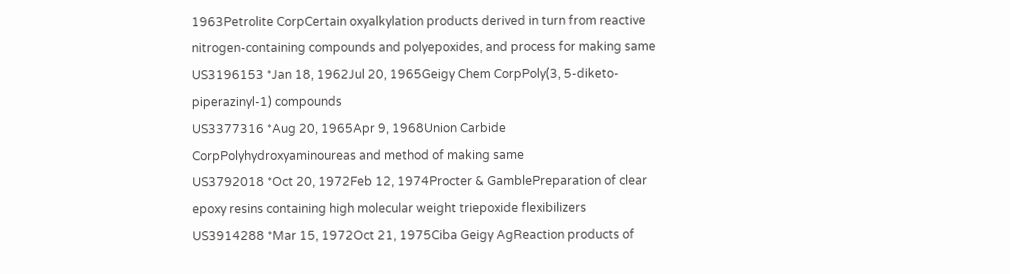1963Petrolite CorpCertain oxyalkylation products derived in turn from reactive nitrogen-containing compounds and polyepoxides, and process for making same
US3196153 *Jan 18, 1962Jul 20, 1965Geigy Chem CorpPoly(3, 5-diketo-piperazinyl-1) compounds
US3377316 *Aug 20, 1965Apr 9, 1968Union Carbide CorpPolyhydroxyaminoureas and method of making same
US3792018 *Oct 20, 1972Feb 12, 1974Procter & GamblePreparation of clear epoxy resins containing high molecular weight triepoxide flexibilizers
US3914288 *Mar 15, 1972Oct 21, 1975Ciba Geigy AgReaction products of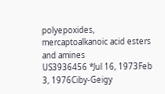polyepoxides, mercaptoalkanoic acid esters and amines
US3936456 *Jul 16, 1973Feb 3, 1976Ciby-Geigy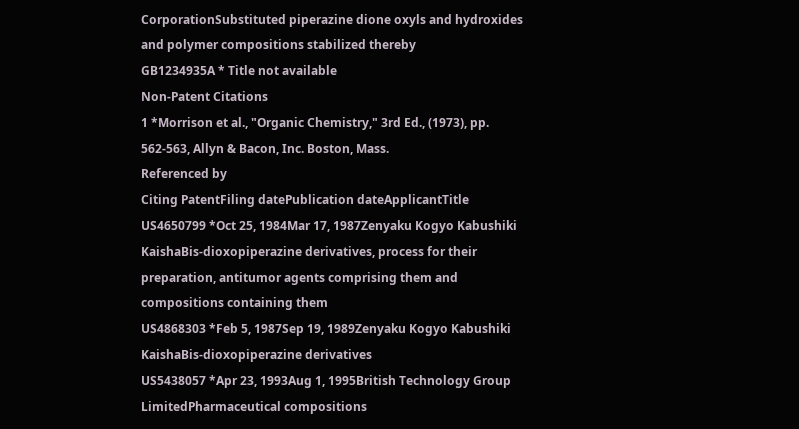CorporationSubstituted piperazine dione oxyls and hydroxides and polymer compositions stabilized thereby
GB1234935A * Title not available
Non-Patent Citations
1 *Morrison et al., "Organic Chemistry," 3rd Ed., (1973), pp. 562-563, Allyn & Bacon, Inc. Boston, Mass.
Referenced by
Citing PatentFiling datePublication dateApplicantTitle
US4650799 *Oct 25, 1984Mar 17, 1987Zenyaku Kogyo Kabushiki KaishaBis-dioxopiperazine derivatives, process for their preparation, antitumor agents comprising them and compositions containing them
US4868303 *Feb 5, 1987Sep 19, 1989Zenyaku Kogyo Kabushiki KaishaBis-dioxopiperazine derivatives
US5438057 *Apr 23, 1993Aug 1, 1995British Technology Group LimitedPharmaceutical compositions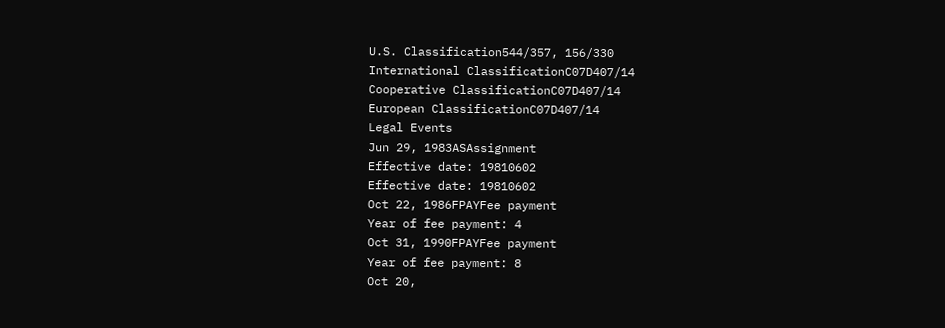U.S. Classification544/357, 156/330
International ClassificationC07D407/14
Cooperative ClassificationC07D407/14
European ClassificationC07D407/14
Legal Events
Jun 29, 1983ASAssignment
Effective date: 19810602
Effective date: 19810602
Oct 22, 1986FPAYFee payment
Year of fee payment: 4
Oct 31, 1990FPAYFee payment
Year of fee payment: 8
Oct 20,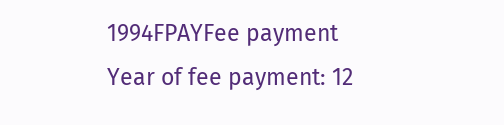1994FPAYFee payment
Year of fee payment: 12